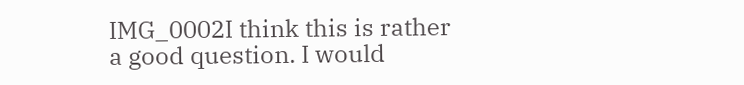IMG_0002I think this is rather a good question. I would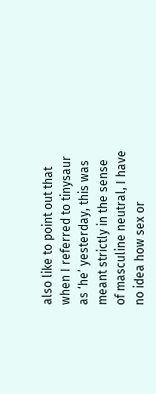also like to point out that when I referred to tinysaur as ‘he’ yesterday, this was meant strictly in the sense of masculine neutral, I have no idea how sex or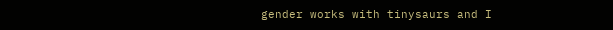gender works with tinysaurs and I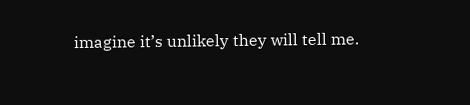imagine it’s unlikely they will tell me.